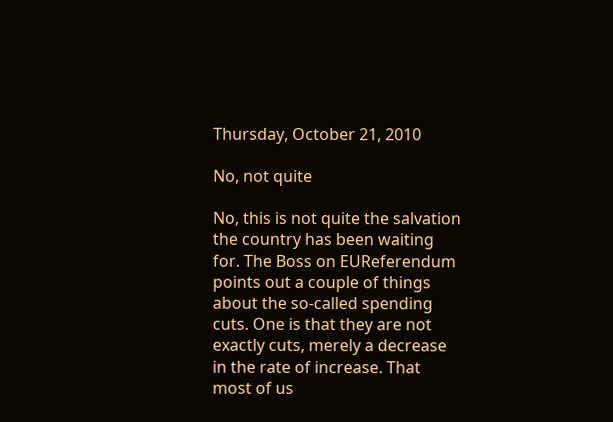Thursday, October 21, 2010

No, not quite

No, this is not quite the salvation the country has been waiting for. The Boss on EUReferendum points out a couple of things about the so-called spending cuts. One is that they are not exactly cuts, merely a decrease in the rate of increase. That most of us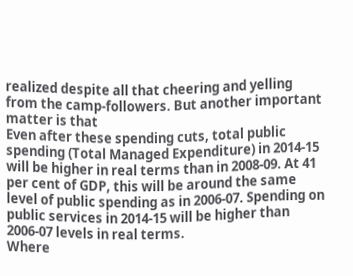realized despite all that cheering and yelling from the camp-followers. But another important matter is that
Even after these spending cuts, total public spending (Total Managed Expenditure) in 2014-15 will be higher in real terms than in 2008-09. At 41 per cent of GDP, this will be around the same level of public spending as in 2006-07. Spending on public services in 2014-15 will be higher than 2006-07 levels in real terms.
Where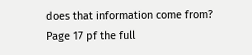does that information come from? Page 17 pf the full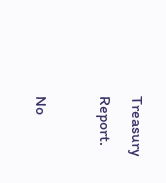Treasury Report.

No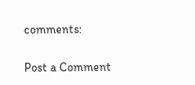comments:

Post a Comment